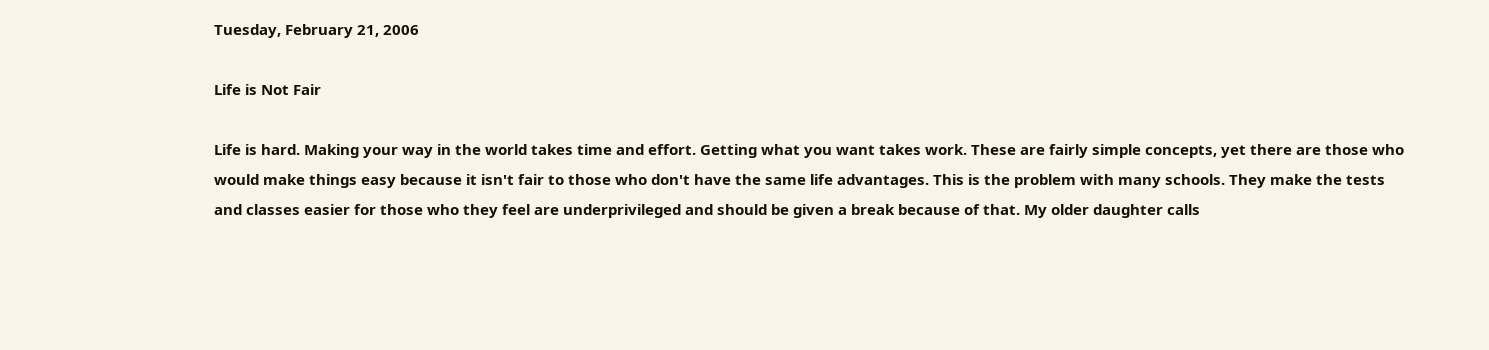Tuesday, February 21, 2006

Life is Not Fair

Life is hard. Making your way in the world takes time and effort. Getting what you want takes work. These are fairly simple concepts, yet there are those who would make things easy because it isn't fair to those who don't have the same life advantages. This is the problem with many schools. They make the tests and classes easier for those who they feel are underprivileged and should be given a break because of that. My older daughter calls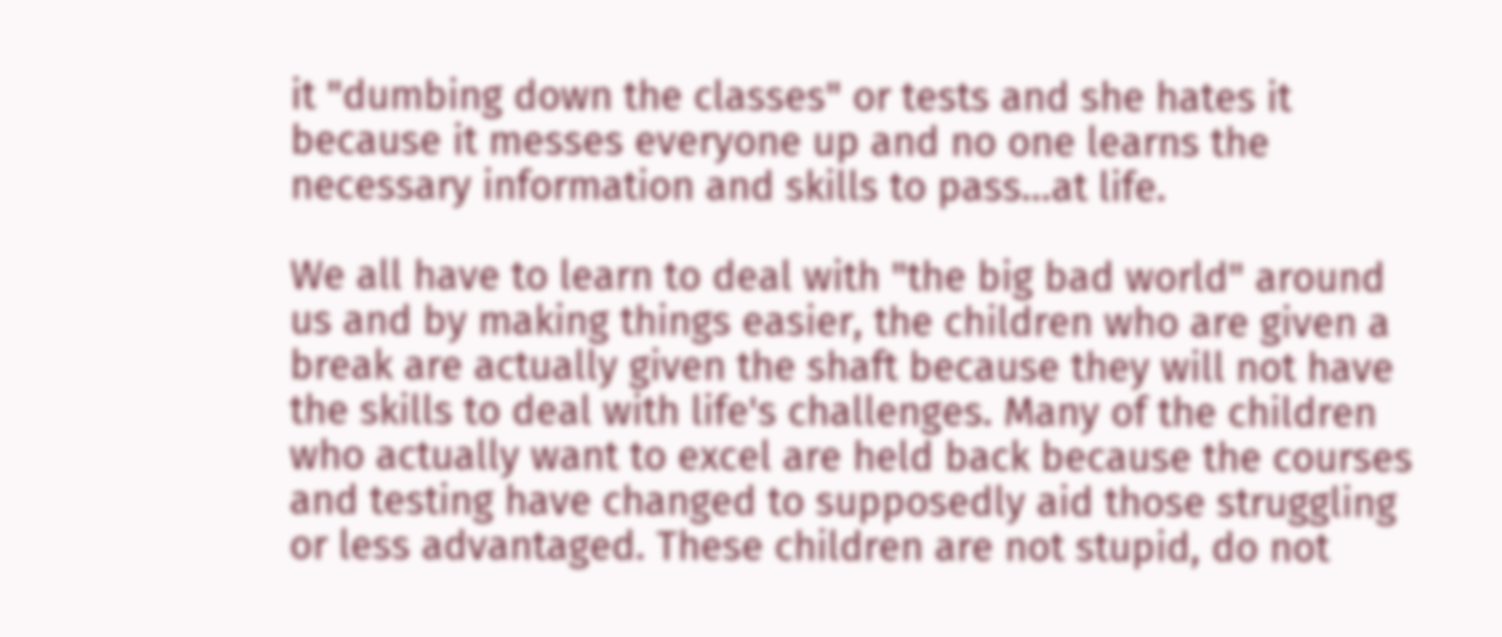it "dumbing down the classes" or tests and she hates it because it messes everyone up and no one learns the necessary information and skills to pass...at life.

We all have to learn to deal with "the big bad world" around us and by making things easier, the children who are given a break are actually given the shaft because they will not have the skills to deal with life's challenges. Many of the children who actually want to excel are held back because the courses and testing have changed to supposedly aid those struggling or less advantaged. These children are not stupid, do not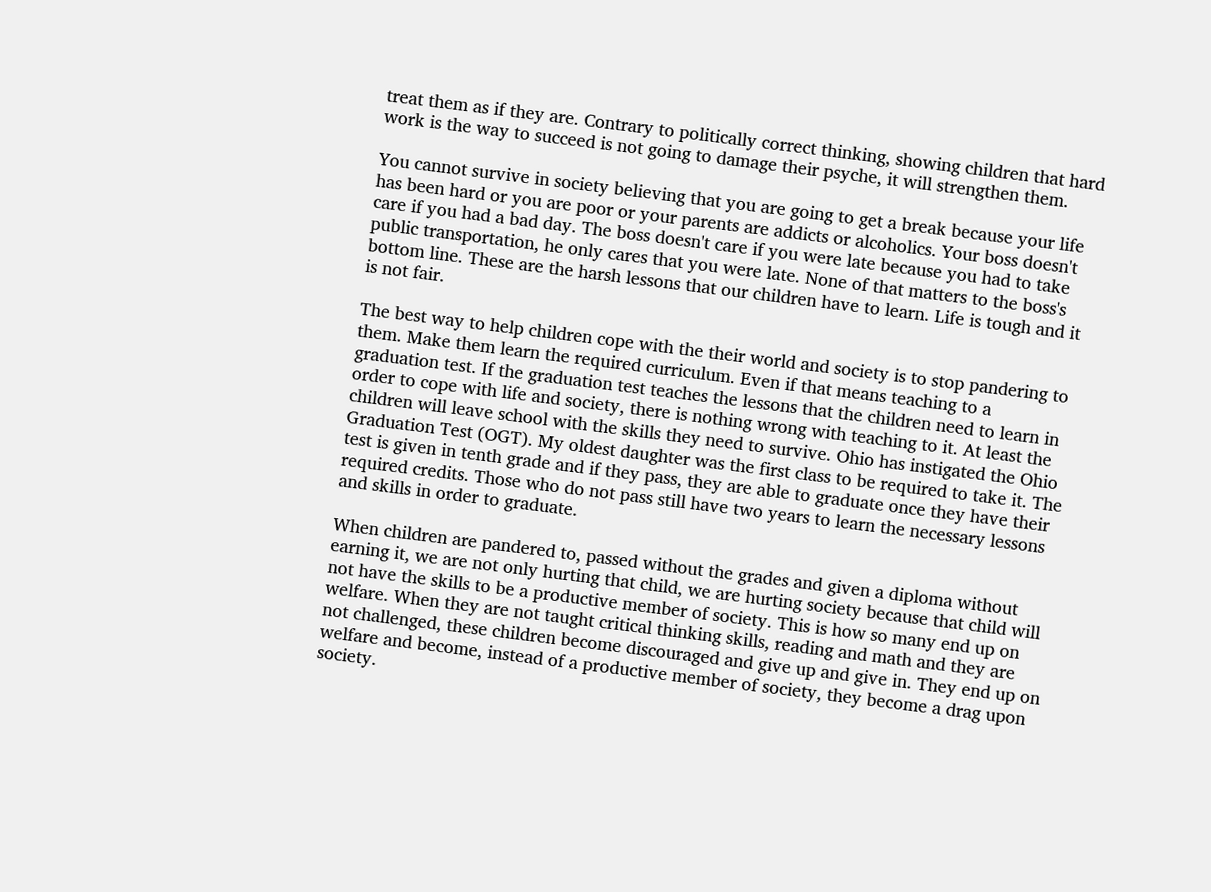treat them as if they are. Contrary to politically correct thinking, showing children that hard work is the way to succeed is not going to damage their psyche, it will strengthen them.

You cannot survive in society believing that you are going to get a break because your life has been hard or you are poor or your parents are addicts or alcoholics. Your boss doesn't care if you had a bad day. The boss doesn't care if you were late because you had to take public transportation, he only cares that you were late. None of that matters to the boss's bottom line. These are the harsh lessons that our children have to learn. Life is tough and it is not fair.

The best way to help children cope with the their world and society is to stop pandering to them. Make them learn the required curriculum. Even if that means teaching to a graduation test. If the graduation test teaches the lessons that the children need to learn in order to cope with life and society, there is nothing wrong with teaching to it. At least the children will leave school with the skills they need to survive. Ohio has instigated the Ohio Graduation Test (OGT). My oldest daughter was the first class to be required to take it. The test is given in tenth grade and if they pass, they are able to graduate once they have their required credits. Those who do not pass still have two years to learn the necessary lessons and skills in order to graduate.

When children are pandered to, passed without the grades and given a diploma without earning it, we are not only hurting that child, we are hurting society because that child will not have the skills to be a productive member of society. This is how so many end up on welfare. When they are not taught critical thinking skills, reading and math and they are not challenged, these children become discouraged and give up and give in. They end up on welfare and become, instead of a productive member of society, they become a drag upon society.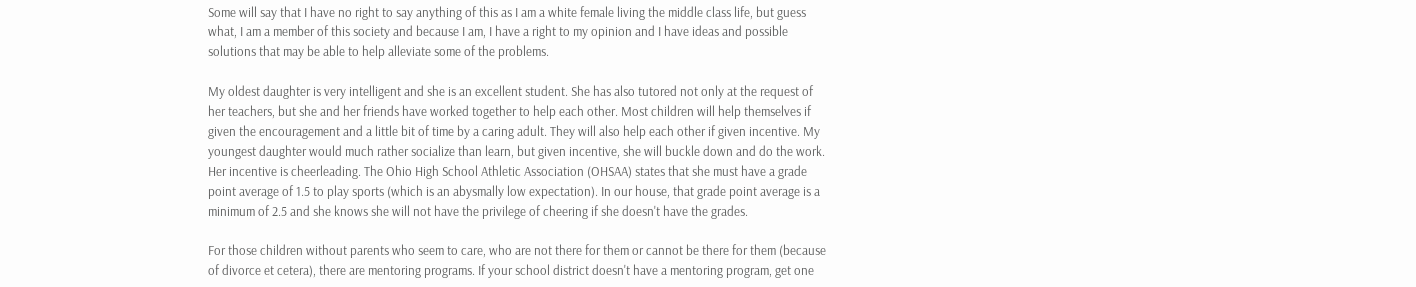Some will say that I have no right to say anything of this as I am a white female living the middle class life, but guess what, I am a member of this society and because I am, I have a right to my opinion and I have ideas and possible solutions that may be able to help alleviate some of the problems.

My oldest daughter is very intelligent and she is an excellent student. She has also tutored not only at the request of her teachers, but she and her friends have worked together to help each other. Most children will help themselves if given the encouragement and a little bit of time by a caring adult. They will also help each other if given incentive. My youngest daughter would much rather socialize than learn, but given incentive, she will buckle down and do the work. Her incentive is cheerleading. The Ohio High School Athletic Association (OHSAA) states that she must have a grade point average of 1.5 to play sports (which is an abysmally low expectation). In our house, that grade point average is a minimum of 2.5 and she knows she will not have the privilege of cheering if she doesn't have the grades.

For those children without parents who seem to care, who are not there for them or cannot be there for them (because of divorce et cetera), there are mentoring programs. If your school district doesn't have a mentoring program, get one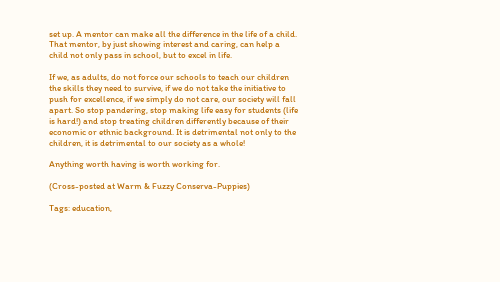set up. A mentor can make all the difference in the life of a child. That mentor, by just showing interest and caring, can help a child not only pass in school, but to excel in life.

If we, as adults, do not force our schools to teach our children the skills they need to survive, if we do not take the initiative to push for excellence, if we simply do not care, our society will fall apart. So stop pandering, stop making life easy for students (life is hard!) and stop treating children differently because of their economic or ethnic background. It is detrimental not only to the children, it is detrimental to our society as a whole!

Anything worth having is worth working for.

(Cross-posted at Warm & Fuzzy Conserva-Puppies)

Tags: education,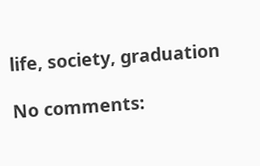life, society, graduation

No comments: